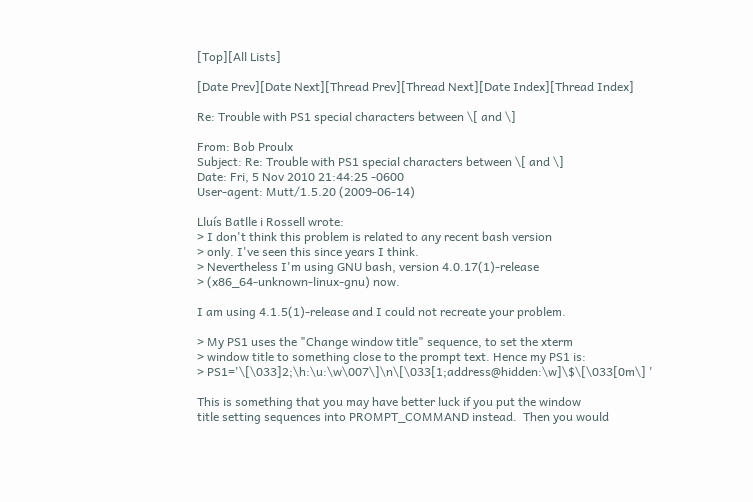[Top][All Lists]

[Date Prev][Date Next][Thread Prev][Thread Next][Date Index][Thread Index]

Re: Trouble with PS1 special characters between \[ and \]

From: Bob Proulx
Subject: Re: Trouble with PS1 special characters between \[ and \]
Date: Fri, 5 Nov 2010 21:44:25 -0600
User-agent: Mutt/1.5.20 (2009-06-14)

Lluís Batlle i Rossell wrote:
> I don't think this problem is related to any recent bash version
> only. I've seen this since years I think.
> Nevertheless I'm using GNU bash, version 4.0.17(1)-release
> (x86_64-unknown-linux-gnu) now.

I am using 4.1.5(1)-release and I could not recreate your problem.

> My PS1 uses the "Change window title" sequence, to set the xterm
> window title to something close to the prompt text. Hence my PS1 is:
> PS1='\[\033]2;\h:\u:\w\007\]\n\[\033[1;address@hidden:\w]\$\[\033[0m\] '

This is something that you may have better luck if you put the window
title setting sequences into PROMPT_COMMAND instead.  Then you would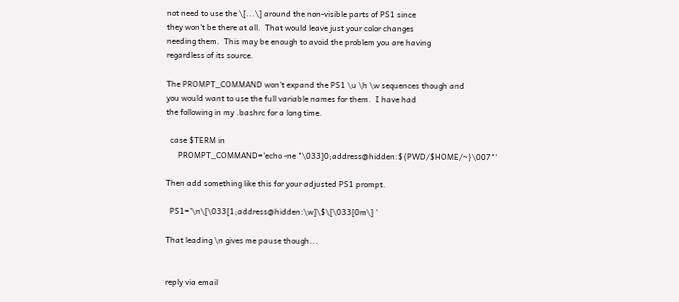not need to use the \[...\] around the non-visible parts of PS1 since
they won't be there at all.  That would leave just your color changes
needing them.  This may be enough to avoid the problem you are having
regardless of its source.

The PROMPT_COMMAND won't expand the PS1 \u \h \w sequences though and
you would want to use the full variable names for them.  I have had
the following in my .bashrc for a long time.

  case $TERM in
      PROMPT_COMMAND='echo -ne "\033]0;address@hidden:${PWD/$HOME/~}\007"'

Then add something like this for your adjusted PS1 prompt.

  PS1='\n\[\033[1;address@hidden:\w]\$\[\033[0m\] '

That leading \n gives me pause though...


reply via email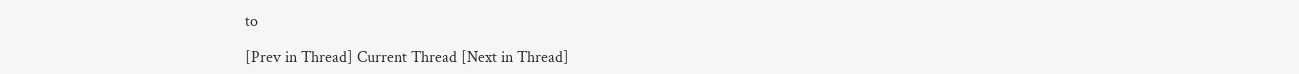to

[Prev in Thread] Current Thread [Next in Thread]